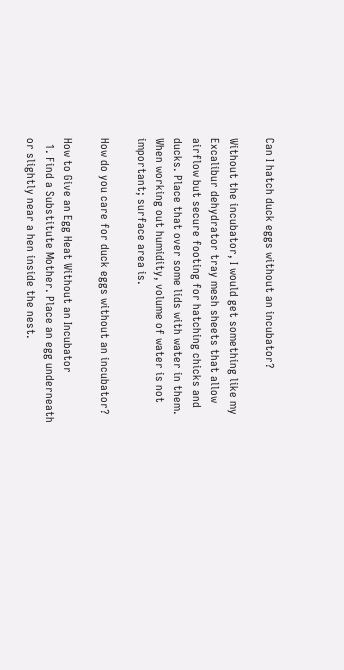Can I hatch duck eggs without an incubator?

Without the incubator, I would get something like my Excalibur dehydrator tray mesh sheets that allow airflow but secure footing for hatching chicks and ducks. Place that over some lids with water in them. When working out humidity, volume of water is not important; surface area is.

How do you care for duck eggs without an incubator?

How to Give an Egg Heat Without an Incubator
  1. Find a Substitute Mother. Place an egg underneath or slightly near a hen inside the nest.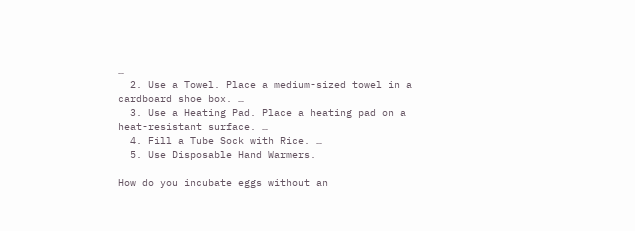…
  2. Use a Towel. Place a medium-sized towel in a cardboard shoe box. …
  3. Use a Heating Pad. Place a heating pad on a heat-resistant surface. …
  4. Fill a Tube Sock with Rice. …
  5. Use Disposable Hand Warmers.

How do you incubate eggs without an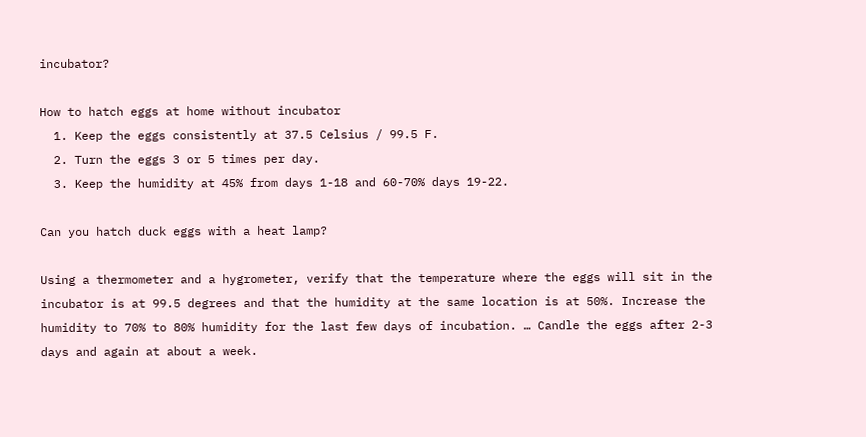incubator?

How to hatch eggs at home without incubator
  1. Keep the eggs consistently at 37.5 Celsius / 99.5 F.
  2. Turn the eggs 3 or 5 times per day.
  3. Keep the humidity at 45% from days 1-18 and 60-70% days 19-22.

Can you hatch duck eggs with a heat lamp?

Using a thermometer and a hygrometer, verify that the temperature where the eggs will sit in the incubator is at 99.5 degrees and that the humidity at the same location is at 50%. Increase the humidity to 70% to 80% humidity for the last few days of incubation. … Candle the eggs after 2-3 days and again at about a week.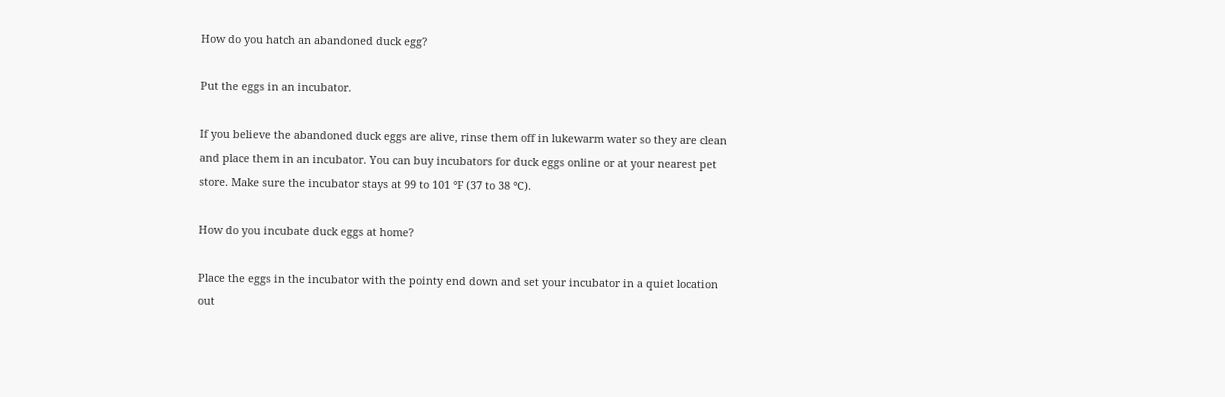How do you hatch an abandoned duck egg?

Put the eggs in an incubator.

If you believe the abandoned duck eggs are alive, rinse them off in lukewarm water so they are clean and place them in an incubator. You can buy incubators for duck eggs online or at your nearest pet store. Make sure the incubator stays at 99 to 101 °F (37 to 38 °C).

How do you incubate duck eggs at home?

Place the eggs in the incubator with the pointy end down and set your incubator in a quiet location out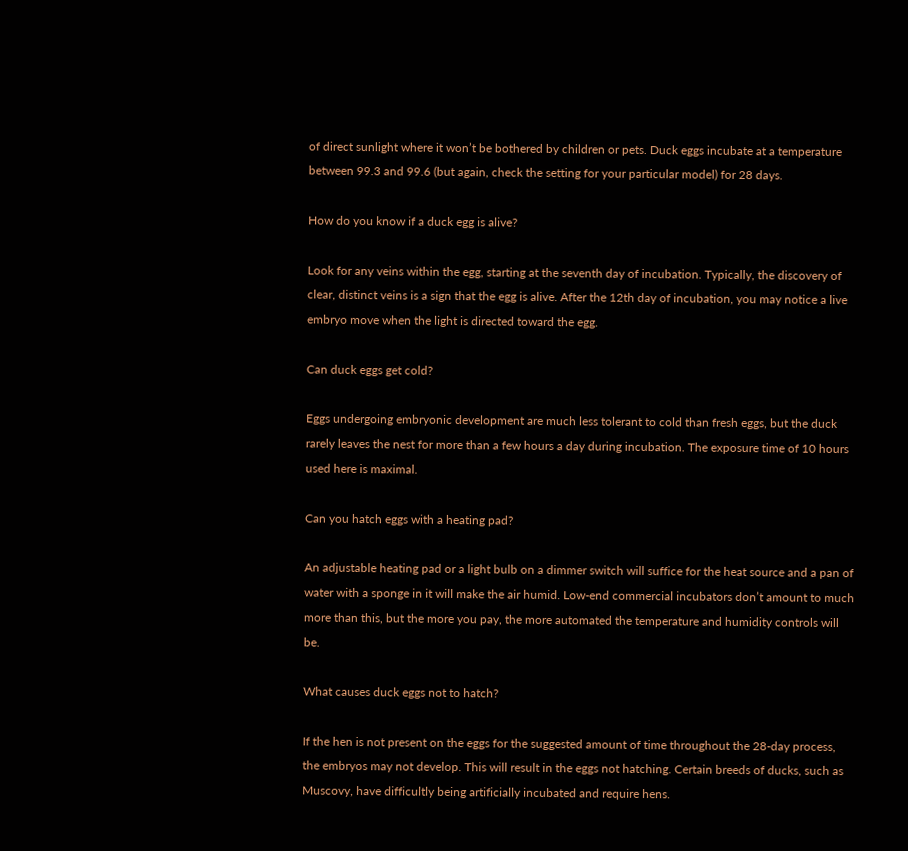of direct sunlight where it won’t be bothered by children or pets. Duck eggs incubate at a temperature between 99.3 and 99.6 (but again, check the setting for your particular model) for 28 days.

How do you know if a duck egg is alive?

Look for any veins within the egg, starting at the seventh day of incubation. Typically, the discovery of clear, distinct veins is a sign that the egg is alive. After the 12th day of incubation, you may notice a live embryo move when the light is directed toward the egg.

Can duck eggs get cold?

Eggs undergoing embryonic development are much less tolerant to cold than fresh eggs, but the duck rarely leaves the nest for more than a few hours a day during incubation. The exposure time of 10 hours used here is maximal.

Can you hatch eggs with a heating pad?

An adjustable heating pad or a light bulb on a dimmer switch will suffice for the heat source and a pan of water with a sponge in it will make the air humid. Low-end commercial incubators don’t amount to much more than this, but the more you pay, the more automated the temperature and humidity controls will be.

What causes duck eggs not to hatch?

If the hen is not present on the eggs for the suggested amount of time throughout the 28-day process, the embryos may not develop. This will result in the eggs not hatching. Certain breeds of ducks, such as Muscovy, have difficultly being artificially incubated and require hens.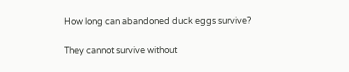How long can abandoned duck eggs survive?

They cannot survive without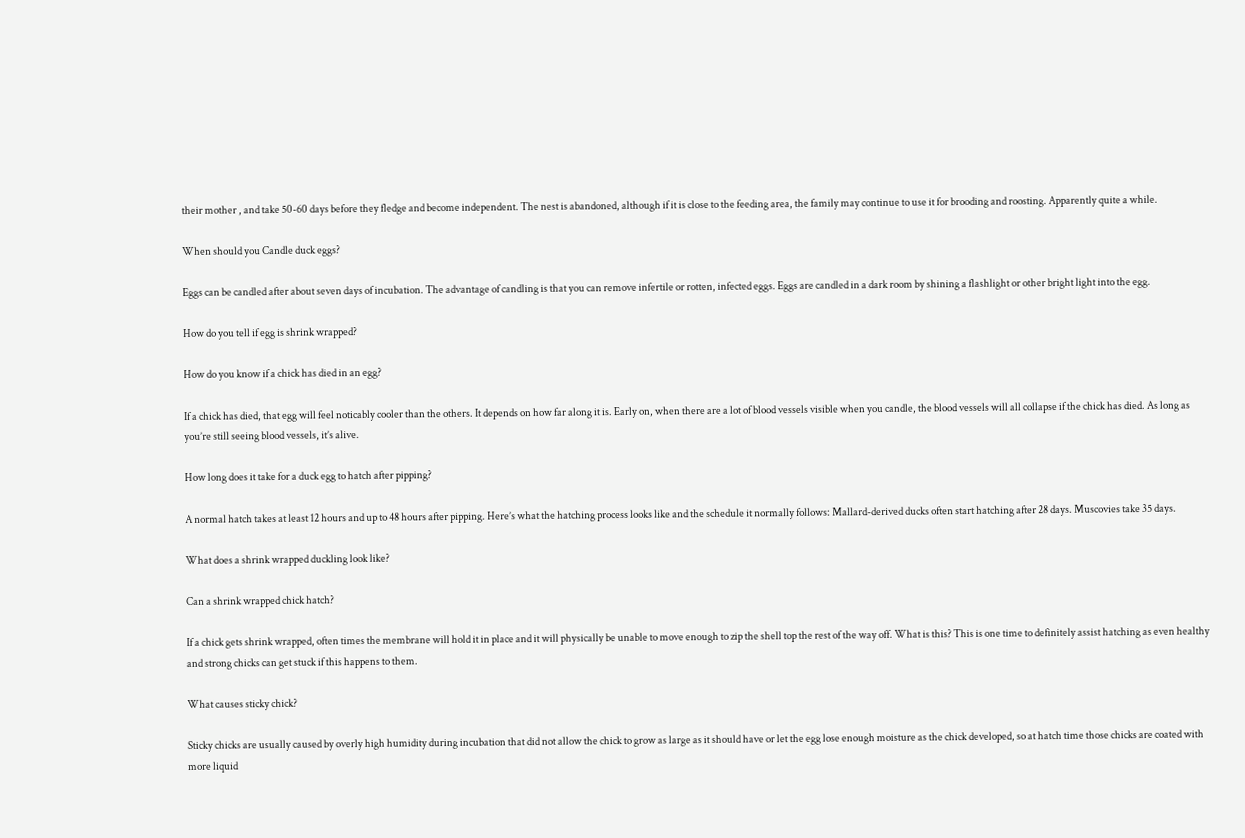their mother , and take 50-60 days before they fledge and become independent. The nest is abandoned, although if it is close to the feeding area, the family may continue to use it for brooding and roosting. Apparently quite a while.

When should you Candle duck eggs?

Eggs can be candled after about seven days of incubation. The advantage of candling is that you can remove infertile or rotten, infected eggs. Eggs are candled in a dark room by shining a flashlight or other bright light into the egg.

How do you tell if egg is shrink wrapped?

How do you know if a chick has died in an egg?

If a chick has died, that egg will feel noticably cooler than the others. It depends on how far along it is. Early on, when there are a lot of blood vessels visible when you candle, the blood vessels will all collapse if the chick has died. As long as you’re still seeing blood vessels, it’s alive.

How long does it take for a duck egg to hatch after pipping?

A normal hatch takes at least 12 hours and up to 48 hours after pipping. Here’s what the hatching process looks like and the schedule it normally follows: Mallard-derived ducks often start hatching after 28 days. Muscovies take 35 days.

What does a shrink wrapped duckling look like?

Can a shrink wrapped chick hatch?

If a chick gets shrink wrapped, often times the membrane will hold it in place and it will physically be unable to move enough to zip the shell top the rest of the way off. What is this? This is one time to definitely assist hatching as even healthy and strong chicks can get stuck if this happens to them.

What causes sticky chick?

Sticky chicks are usually caused by overly high humidity during incubation that did not allow the chick to grow as large as it should have or let the egg lose enough moisture as the chick developed, so at hatch time those chicks are coated with more liquid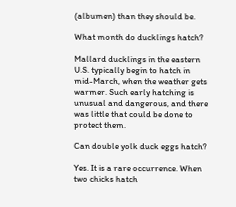(albumen) than they should be.

What month do ducklings hatch?

Mallard ducklings in the eastern U.S. typically begin to hatch in mid-March, when the weather gets warmer. Such early hatching is unusual and dangerous, and there was little that could be done to protect them.

Can double yolk duck eggs hatch?

Yes. It is a rare occurrence. When two chicks hatch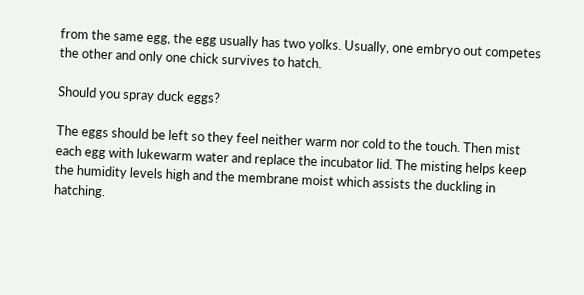from the same egg, the egg usually has two yolks. Usually, one embryo out competes the other and only one chick survives to hatch.

Should you spray duck eggs?

The eggs should be left so they feel neither warm nor cold to the touch. Then mist each egg with lukewarm water and replace the incubator lid. The misting helps keep the humidity levels high and the membrane moist which assists the duckling in hatching.